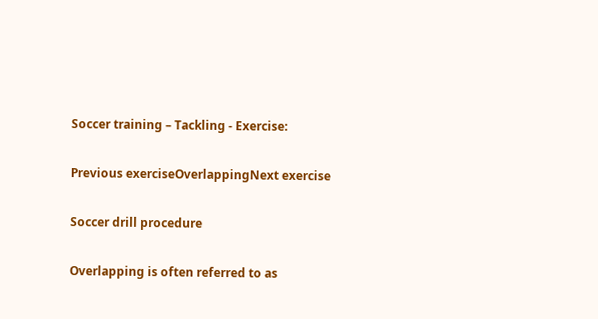Soccer training – Tackling - Exercise:

Previous exerciseOverlappingNext exercise

Soccer drill procedure

Overlapping is often referred to as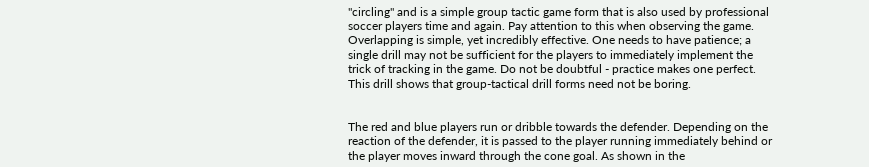"circling" and is a simple group tactic game form that is also used by professional soccer players time and again. Pay attention to this when observing the game. Overlapping is simple, yet incredibly effective. One needs to have patience; a single drill may not be sufficient for the players to immediately implement the trick of tracking in the game. Do not be doubtful - practice makes one perfect. This drill shows that group-tactical drill forms need not be boring.


The red and blue players run or dribble towards the defender. Depending on the reaction of the defender, it is passed to the player running immediately behind or the player moves inward through the cone goal. As shown in the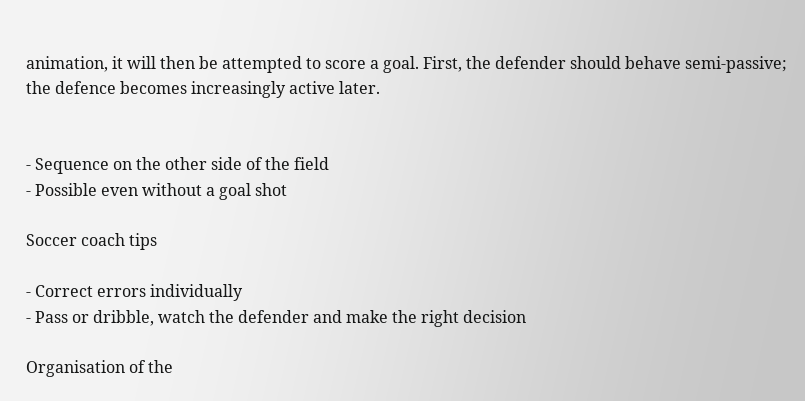animation, it will then be attempted to score a goal. First, the defender should behave semi-passive; the defence becomes increasingly active later.


- Sequence on the other side of the field
- Possible even without a goal shot

Soccer coach tips

- Correct errors individually
- Pass or dribble, watch the defender and make the right decision

Organisation of the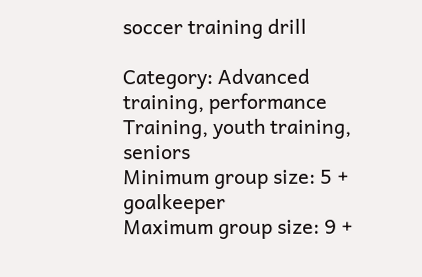soccer training drill

Category: Advanced training, performance Training, youth training, seniors
Minimum group size: 5 + goalkeeper
Maximum group size: 9 +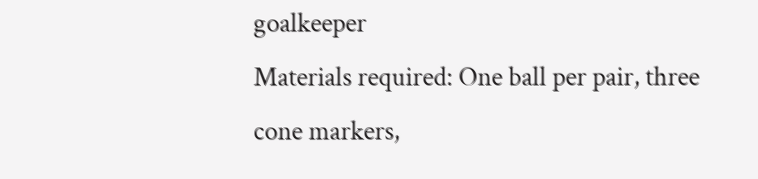goalkeeper
Materials required: One ball per pair, three cone markers,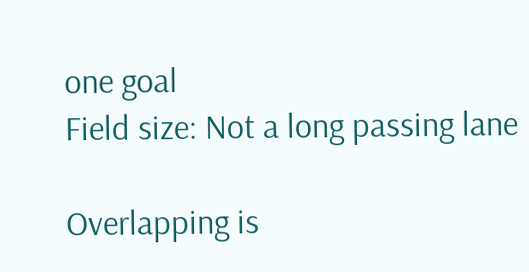one goal
Field size: Not a long passing lane

Overlapping is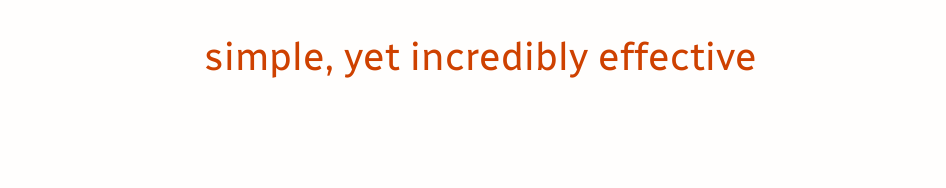simple, yet incredibly effective